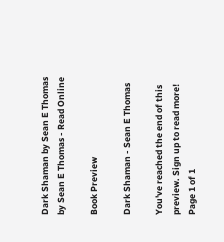Dark Shaman by Sean E Thomas by Sean E Thomas - Read Online

Book Preview

Dark Shaman - Sean E Thomas

You've reached the end of this preview. Sign up to read more!
Page 1 of 1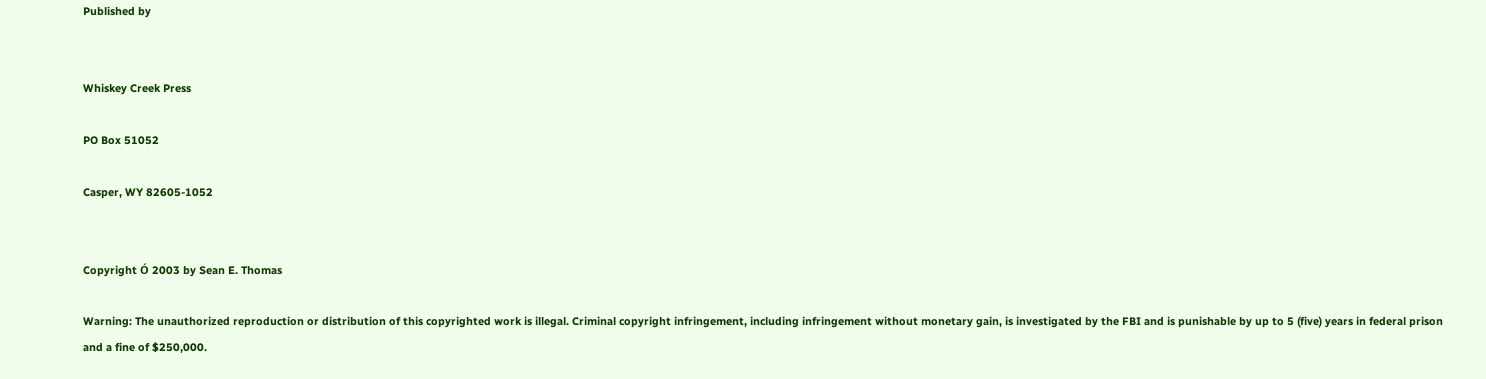Published by


Whiskey Creek Press

PO Box 51052

Casper, WY 82605-1052


Copyright Ó 2003 by Sean E. Thomas

Warning: The unauthorized reproduction or distribution of this copyrighted work is illegal. Criminal copyright infringement, including infringement without monetary gain, is investigated by the FBI and is punishable by up to 5 (five) years in federal prison and a fine of $250,000.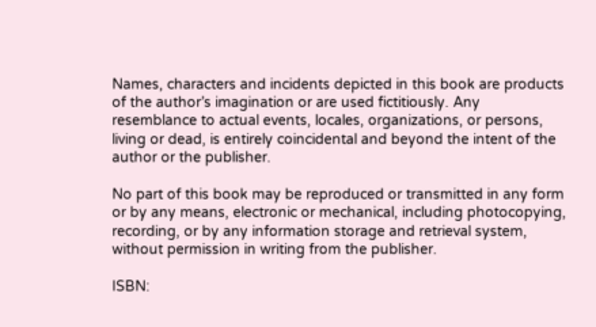Names, characters and incidents depicted in this book are products of the author’s imagination or are used fictitiously. Any resemblance to actual events, locales, organizations, or persons, living or dead, is entirely coincidental and beyond the intent of the author or the publisher.

No part of this book may be reproduced or transmitted in any form or by any means, electronic or mechanical, including photocopying, recording, or by any information storage and retrieval system, without permission in writing from the publisher.

ISBN: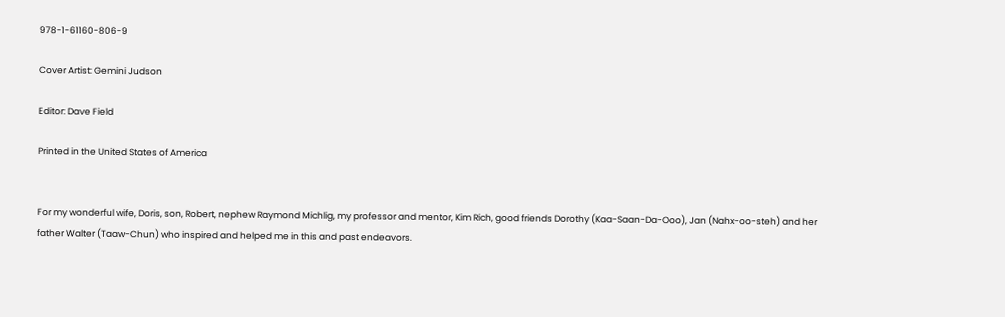978-1-61160-806-9

Cover Artist: Gemini Judson

Editor: Dave Field

Printed in the United States of America


For my wonderful wife, Doris, son, Robert, nephew Raymond Michlig, my professor and mentor, Kim Rich, good friends Dorothy (Kaa-Saan-Da-Ooo), Jan (Nahx-oo-steh) and her father Walter (Taaw-Chun) who inspired and helped me in this and past endeavors.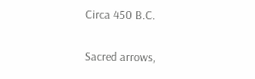Circa 450 B.C.

Sacred arrows,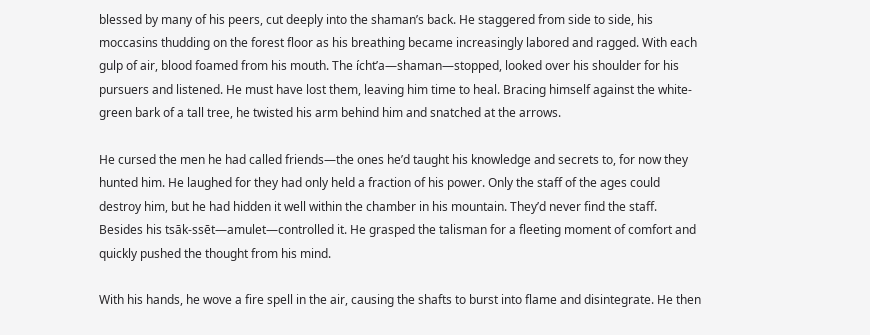blessed by many of his peers, cut deeply into the shaman’s back. He staggered from side to side, his moccasins thudding on the forest floor as his breathing became increasingly labored and ragged. With each gulp of air, blood foamed from his mouth. The ícht’a—shaman—stopped, looked over his shoulder for his pursuers and listened. He must have lost them, leaving him time to heal. Bracing himself against the white-green bark of a tall tree, he twisted his arm behind him and snatched at the arrows.

He cursed the men he had called friends—the ones he’d taught his knowledge and secrets to, for now they hunted him. He laughed for they had only held a fraction of his power. Only the staff of the ages could destroy him, but he had hidden it well within the chamber in his mountain. They’d never find the staff. Besides his tsāk-ssēt—amulet—controlled it. He grasped the talisman for a fleeting moment of comfort and quickly pushed the thought from his mind.

With his hands, he wove a fire spell in the air, causing the shafts to burst into flame and disintegrate. He then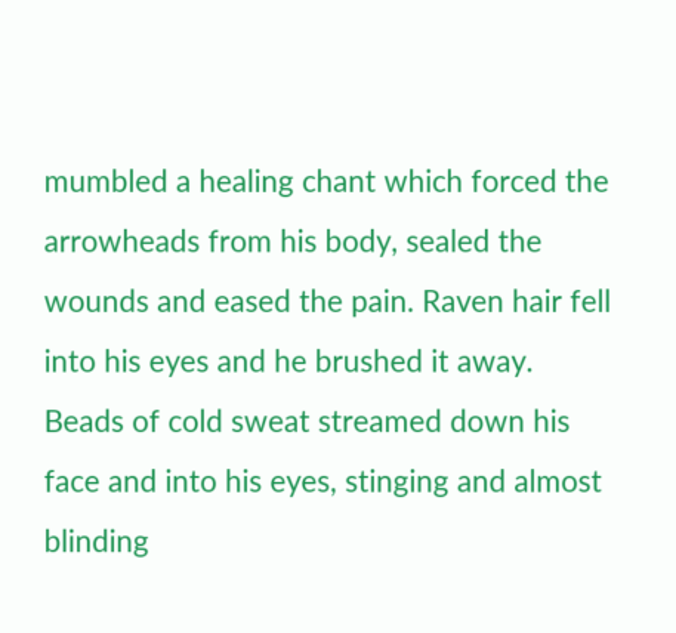mumbled a healing chant which forced the arrowheads from his body, sealed the wounds and eased the pain. Raven hair fell into his eyes and he brushed it away. Beads of cold sweat streamed down his face and into his eyes, stinging and almost blinding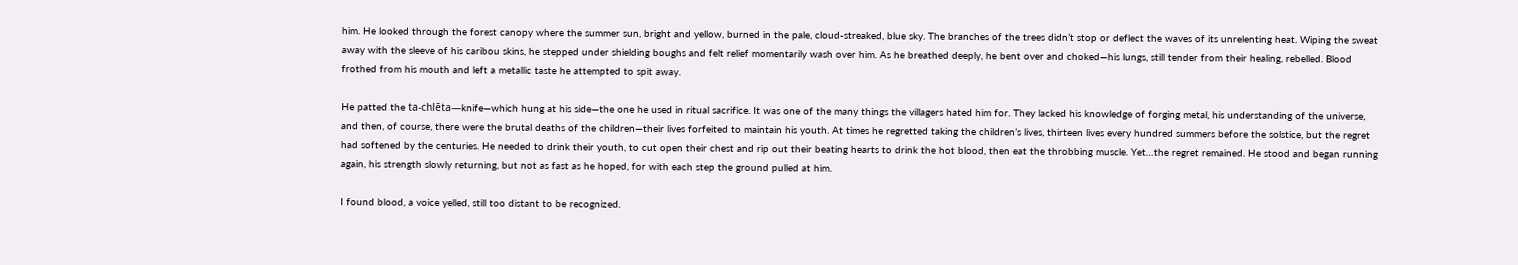him. He looked through the forest canopy where the summer sun, bright and yellow, burned in the pale, cloud-streaked, blue sky. The branches of the trees didn’t stop or deflect the waves of its unrelenting heat. Wiping the sweat away with the sleeve of his caribou skins, he stepped under shielding boughs and felt relief momentarily wash over him. As he breathed deeply, he bent over and choked—his lungs, still tender from their healing, rebelled. Blood frothed from his mouth and left a metallic taste he attempted to spit away.

He patted the ta-chlēta—knife—which hung at his side—the one he used in ritual sacrifice. It was one of the many things the villagers hated him for. They lacked his knowledge of forging metal, his understanding of the universe, and then, of course, there were the brutal deaths of the children—their lives forfeited to maintain his youth. At times he regretted taking the children’s lives, thirteen lives every hundred summers before the solstice, but the regret had softened by the centuries. He needed to drink their youth, to cut open their chest and rip out their beating hearts to drink the hot blood, then eat the throbbing muscle. Yet…the regret remained. He stood and began running again, his strength slowly returning, but not as fast as he hoped, for with each step the ground pulled at him.

I found blood, a voice yelled, still too distant to be recognized.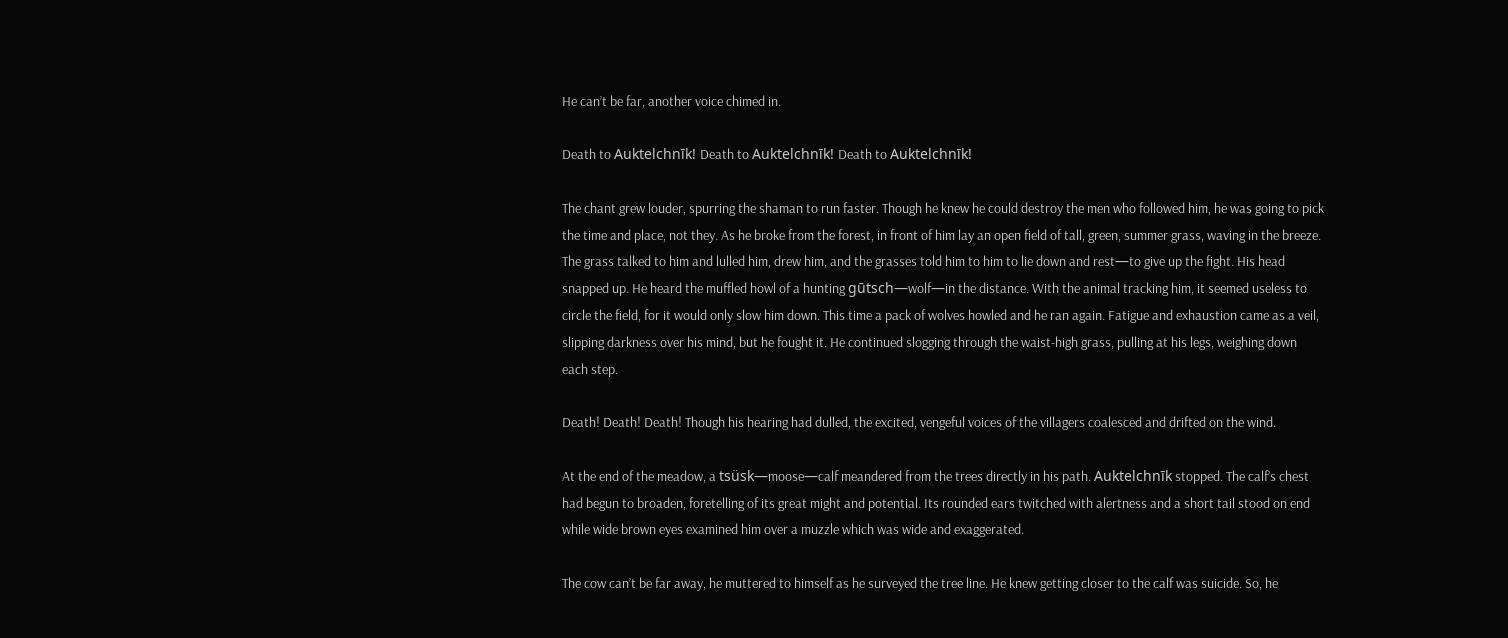He can’t be far, another voice chimed in.

Death to Auktelchnīk! Death to Auktelchnīk! Death to Auktelchnīk!

The chant grew louder, spurring the shaman to run faster. Though he knew he could destroy the men who followed him, he was going to pick the time and place, not they. As he broke from the forest, in front of him lay an open field of tall, green, summer grass, waving in the breeze. The grass talked to him and lulled him, drew him, and the grasses told him to him to lie down and rest—to give up the fight. His head snapped up. He heard the muffled howl of a hunting gūtsch—wolf—in the distance. With the animal tracking him, it seemed useless to circle the field, for it would only slow him down. This time a pack of wolves howled and he ran again. Fatigue and exhaustion came as a veil, slipping darkness over his mind, but he fought it. He continued slogging through the waist-high grass, pulling at his legs, weighing down each step.

Death! Death! Death! Though his hearing had dulled, the excited, vengeful voices of the villagers coalesced and drifted on the wind.

At the end of the meadow, a tsüsk—moose—calf meandered from the trees directly in his path. Auktelchnīk stopped. The calf’s chest had begun to broaden, foretelling of its great might and potential. Its rounded ears twitched with alertness and a short tail stood on end while wide brown eyes examined him over a muzzle which was wide and exaggerated.

The cow can’t be far away, he muttered to himself as he surveyed the tree line. He knew getting closer to the calf was suicide. So, he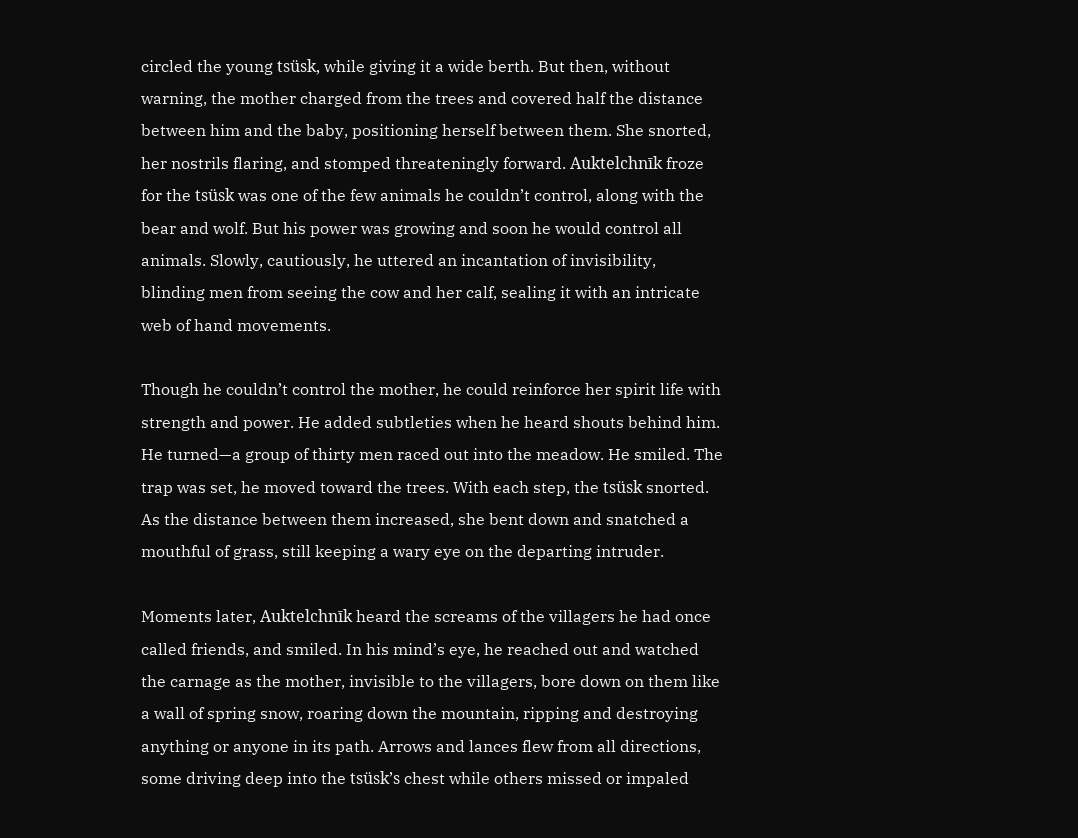circled the young tsüsk, while giving it a wide berth. But then, without warning, the mother charged from the trees and covered half the distance between him and the baby, positioning herself between them. She snorted, her nostrils flaring, and stomped threateningly forward. Auktelchnīk froze for the tsüsk was one of the few animals he couldn’t control, along with the bear and wolf. But his power was growing and soon he would control all animals. Slowly, cautiously, he uttered an incantation of invisibility, blinding men from seeing the cow and her calf, sealing it with an intricate web of hand movements.

Though he couldn’t control the mother, he could reinforce her spirit life with strength and power. He added subtleties when he heard shouts behind him. He turned—a group of thirty men raced out into the meadow. He smiled. The trap was set, he moved toward the trees. With each step, the tsüsk snorted. As the distance between them increased, she bent down and snatched a mouthful of grass, still keeping a wary eye on the departing intruder.

Moments later, Auktelchnīk heard the screams of the villagers he had once called friends, and smiled. In his mind’s eye, he reached out and watched the carnage as the mother, invisible to the villagers, bore down on them like a wall of spring snow, roaring down the mountain, ripping and destroying anything or anyone in its path. Arrows and lances flew from all directions, some driving deep into the tsüsk’s chest while others missed or impaled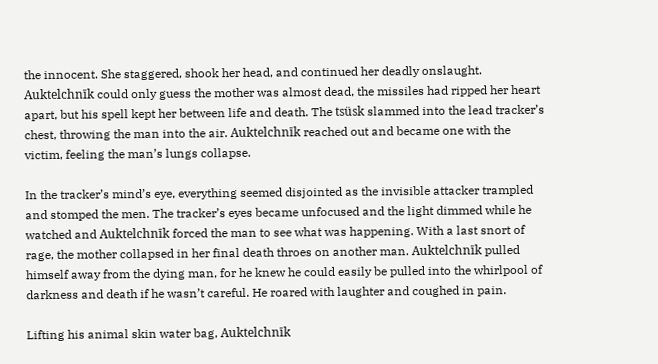the innocent. She staggered, shook her head, and continued her deadly onslaught. Auktelchnīk could only guess the mother was almost dead, the missiles had ripped her heart apart, but his spell kept her between life and death. The tsüsk slammed into the lead tracker’s chest, throwing the man into the air. Auktelchnīk reached out and became one with the victim, feeling the man’s lungs collapse.

In the tracker’s mind’s eye, everything seemed disjointed as the invisible attacker trampled and stomped the men. The tracker’s eyes became unfocused and the light dimmed while he watched and Auktelchnīk forced the man to see what was happening. With a last snort of rage, the mother collapsed in her final death throes on another man. Auktelchnīk pulled himself away from the dying man, for he knew he could easily be pulled into the whirlpool of darkness and death if he wasn’t careful. He roared with laughter and coughed in pain.

Lifting his animal skin water bag, Auktelchnīk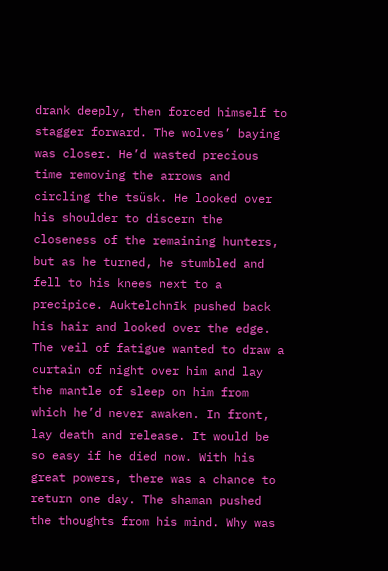drank deeply, then forced himself to stagger forward. The wolves’ baying was closer. He’d wasted precious time removing the arrows and circling the tsüsk. He looked over his shoulder to discern the closeness of the remaining hunters, but as he turned, he stumbled and fell to his knees next to a precipice. Auktelchnīk pushed back his hair and looked over the edge. The veil of fatigue wanted to draw a curtain of night over him and lay the mantle of sleep on him from which he’d never awaken. In front, lay death and release. It would be so easy if he died now. With his great powers, there was a chance to return one day. The shaman pushed the thoughts from his mind. Why was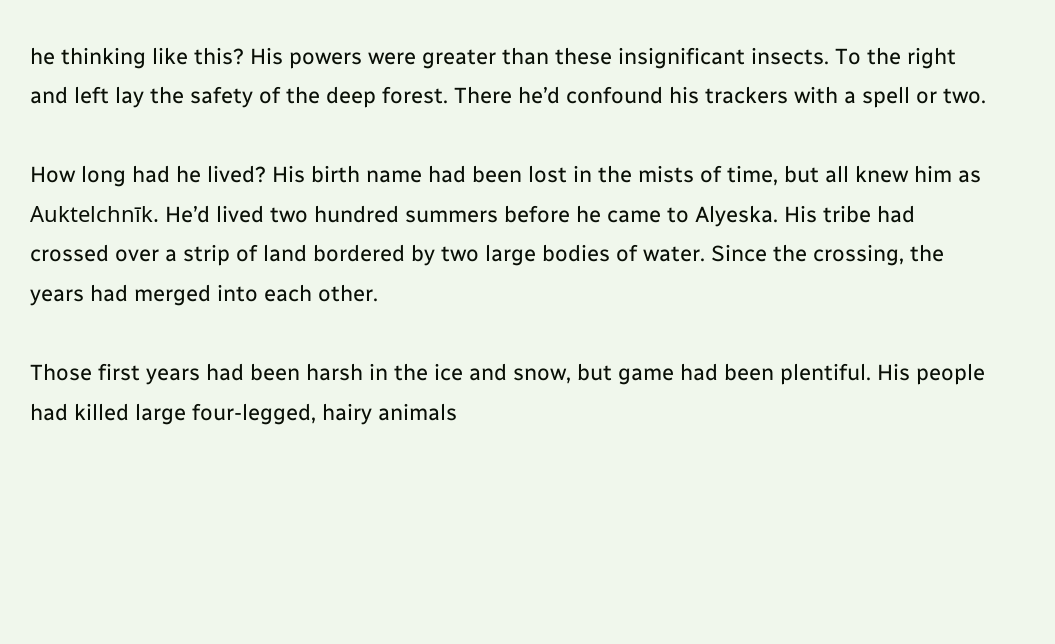he thinking like this? His powers were greater than these insignificant insects. To the right and left lay the safety of the deep forest. There he’d confound his trackers with a spell or two.

How long had he lived? His birth name had been lost in the mists of time, but all knew him as Auktelchnīk. He’d lived two hundred summers before he came to Alyeska. His tribe had crossed over a strip of land bordered by two large bodies of water. Since the crossing, the years had merged into each other.

Those first years had been harsh in the ice and snow, but game had been plentiful. His people had killed large four-legged, hairy animals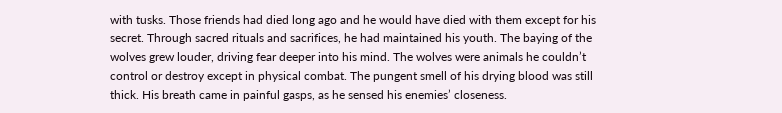with tusks. Those friends had died long ago and he would have died with them except for his secret. Through sacred rituals and sacrifices, he had maintained his youth. The baying of the wolves grew louder, driving fear deeper into his mind. The wolves were animals he couldn’t control or destroy except in physical combat. The pungent smell of his drying blood was still thick. His breath came in painful gasps, as he sensed his enemies’ closeness.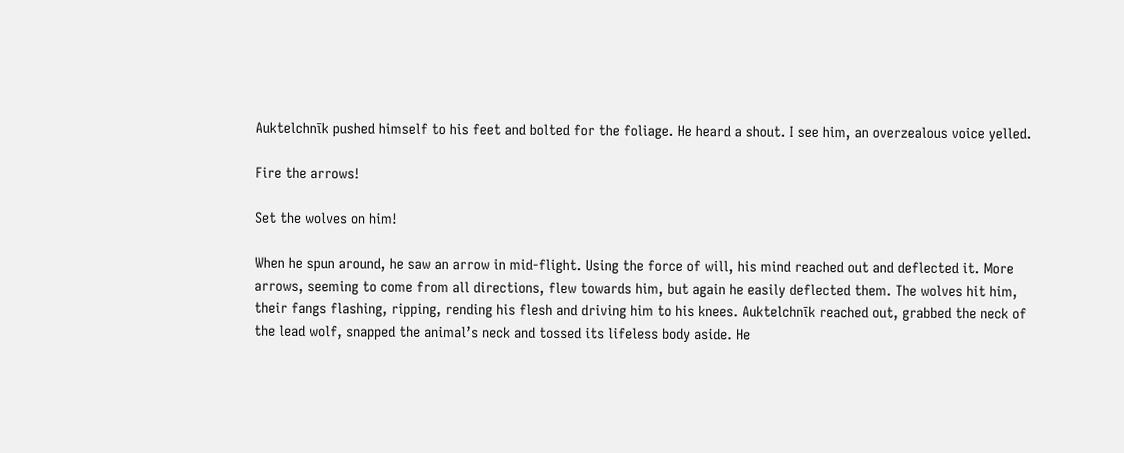Auktelchnīk pushed himself to his feet and bolted for the foliage. He heard a shout. I see him, an overzealous voice yelled.

Fire the arrows!

Set the wolves on him!

When he spun around, he saw an arrow in mid-flight. Using the force of will, his mind reached out and deflected it. More arrows, seeming to come from all directions, flew towards him, but again he easily deflected them. The wolves hit him, their fangs flashing, ripping, rending his flesh and driving him to his knees. Auktelchnīk reached out, grabbed the neck of the lead wolf, snapped the animal’s neck and tossed its lifeless body aside. He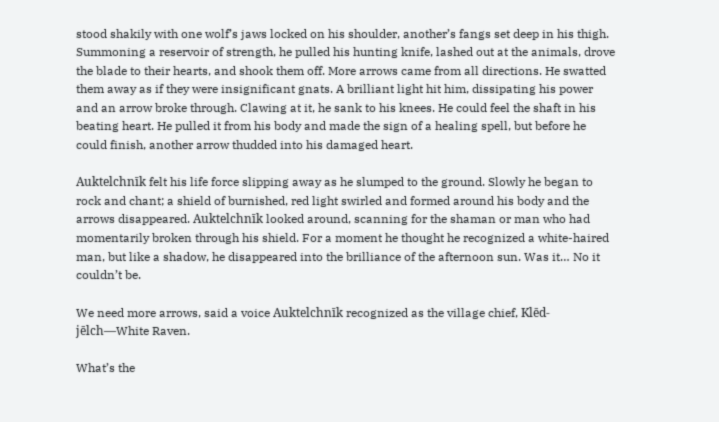stood shakily with one wolf’s jaws locked on his shoulder, another’s fangs set deep in his thigh. Summoning a reservoir of strength, he pulled his hunting knife, lashed out at the animals, drove the blade to their hearts, and shook them off. More arrows came from all directions. He swatted them away as if they were insignificant gnats. A brilliant light hit him, dissipating his power and an arrow broke through. Clawing at it, he sank to his knees. He could feel the shaft in his beating heart. He pulled it from his body and made the sign of a healing spell, but before he could finish, another arrow thudded into his damaged heart.

Auktelchnīk felt his life force slipping away as he slumped to the ground. Slowly he began to rock and chant; a shield of burnished, red light swirled and formed around his body and the arrows disappeared. Auktelchnīk looked around, scanning for the shaman or man who had momentarily broken through his shield. For a moment he thought he recognized a white-haired man, but like a shadow, he disappeared into the brilliance of the afternoon sun. Was it… No it couldn’t be.

We need more arrows, said a voice Auktelchnīk recognized as the village chief, Klēd-jēlch—White Raven.

What’s the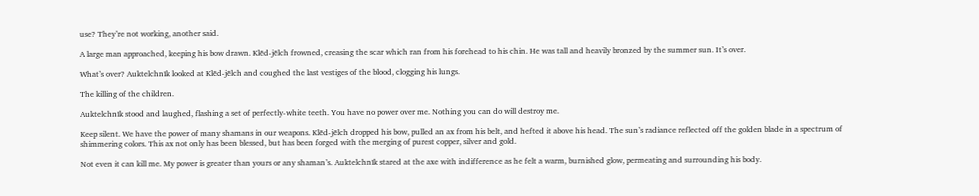use? They’re not working, another said.

A large man approached, keeping his bow drawn. Klēd-jēlch frowned, creasing the scar which ran from his forehead to his chin. He was tall and heavily bronzed by the summer sun. It’s over.

What’s over? Auktelchnīk looked at Klēd-jēlch and coughed the last vestiges of the blood, clogging his lungs.

The killing of the children.

Auktelchnīk stood and laughed, flashing a set of perfectly-white teeth. You have no power over me. Nothing you can do will destroy me.

Keep silent. We have the power of many shamans in our weapons. Klēd-jēlch dropped his bow, pulled an ax from his belt, and hefted it above his head. The sun’s radiance reflected off the golden blade in a spectrum of shimmering colors. This ax not only has been blessed, but has been forged with the merging of purest copper, silver and gold.

Not even it can kill me. My power is greater than yours or any shaman’s. Auktelchnīk stared at the axe with indifference as he felt a warm, burnished glow, permeating and surrounding his body.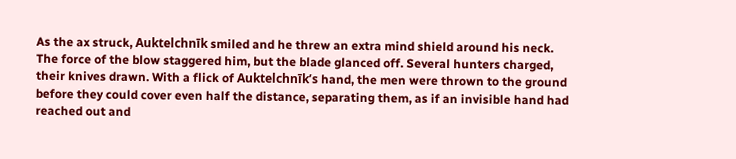As the ax struck, Auktelchnīk smiled and he threw an extra mind shield around his neck. The force of the blow staggered him, but the blade glanced off. Several hunters charged, their knives drawn. With a flick of Auktelchnīk’s hand, the men were thrown to the ground before they could cover even half the distance, separating them, as if an invisible hand had reached out and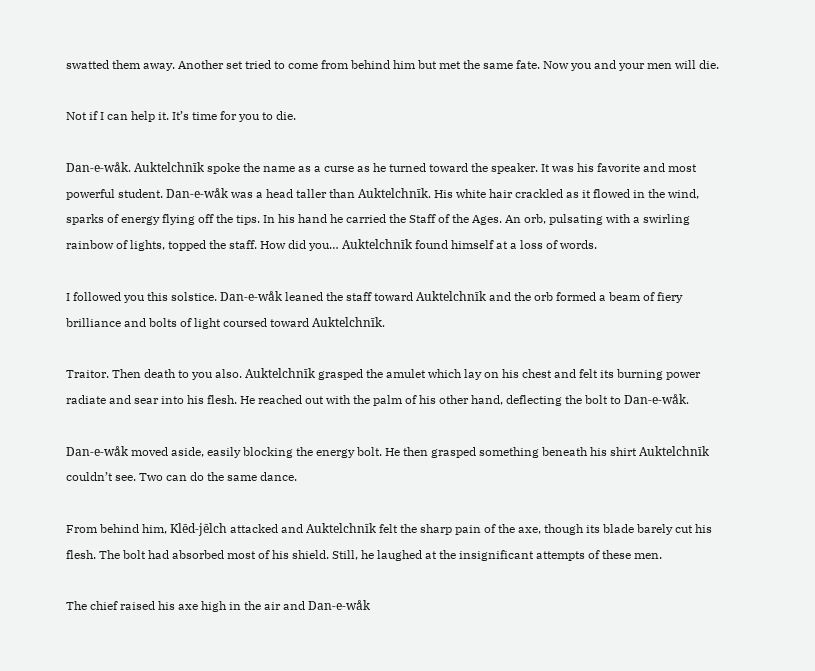swatted them away. Another set tried to come from behind him but met the same fate. Now you and your men will die.

Not if I can help it. It’s time for you to die.

Dan-e-wåk. Auktelchnīk spoke the name as a curse as he turned toward the speaker. It was his favorite and most powerful student. Dan-e-wåk was a head taller than Auktelchnīk. His white hair crackled as it flowed in the wind, sparks of energy flying off the tips. In his hand he carried the Staff of the Ages. An orb, pulsating with a swirling rainbow of lights, topped the staff. How did you… Auktelchnīk found himself at a loss of words.

I followed you this solstice. Dan-e-wåk leaned the staff toward Auktelchnīk and the orb formed a beam of fiery brilliance and bolts of light coursed toward Auktelchnīk.

Traitor. Then death to you also. Auktelchnīk grasped the amulet which lay on his chest and felt its burning power radiate and sear into his flesh. He reached out with the palm of his other hand, deflecting the bolt to Dan-e-wåk.

Dan-e-wåk moved aside, easily blocking the energy bolt. He then grasped something beneath his shirt Auktelchnīk couldn’t see. Two can do the same dance.

From behind him, Klēd-jēlch attacked and Auktelchnīk felt the sharp pain of the axe, though its blade barely cut his flesh. The bolt had absorbed most of his shield. Still, he laughed at the insignificant attempts of these men.

The chief raised his axe high in the air and Dan-e-wåk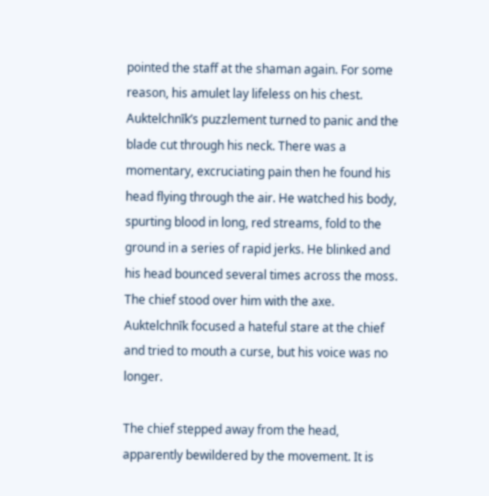pointed the staff at the shaman again. For some reason, his amulet lay lifeless on his chest. Auktelchnīk’s puzzlement turned to panic and the blade cut through his neck. There was a momentary, excruciating pain then he found his head flying through the air. He watched his body, spurting blood in long, red streams, fold to the ground in a series of rapid jerks. He blinked and his head bounced several times across the moss. The chief stood over him with the axe. Auktelchnīk focused a hateful stare at the chief and tried to mouth a curse, but his voice was no longer.

The chief stepped away from the head, apparently bewildered by the movement. It is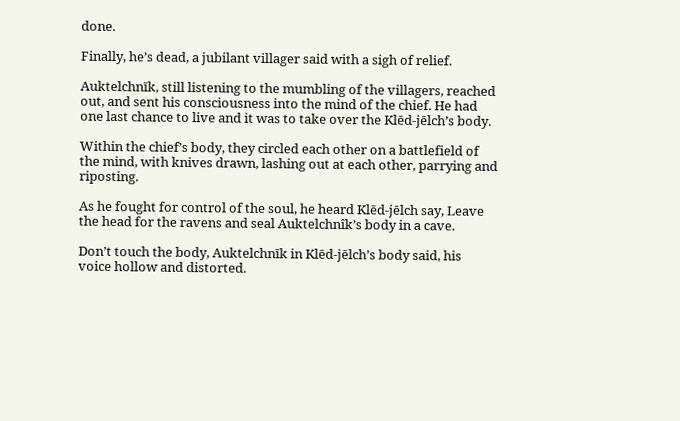done.

Finally, he’s dead, a jubilant villager said with a sigh of relief.

Auktelchnīk, still listening to the mumbling of the villagers, reached out, and sent his consciousness into the mind of the chief. He had one last chance to live and it was to take over the Klēd-jēlch’s body.

Within the chief’s body, they circled each other on a battlefield of the mind, with knives drawn, lashing out at each other, parrying and riposting.

As he fought for control of the soul, he heard Klēd-jēlch say, Leave the head for the ravens and seal Auktelchnîk’s body in a cave.

Don’t touch the body, Auktelchnīk in Klēd-jēlch’s body said, his voice hollow and distorted.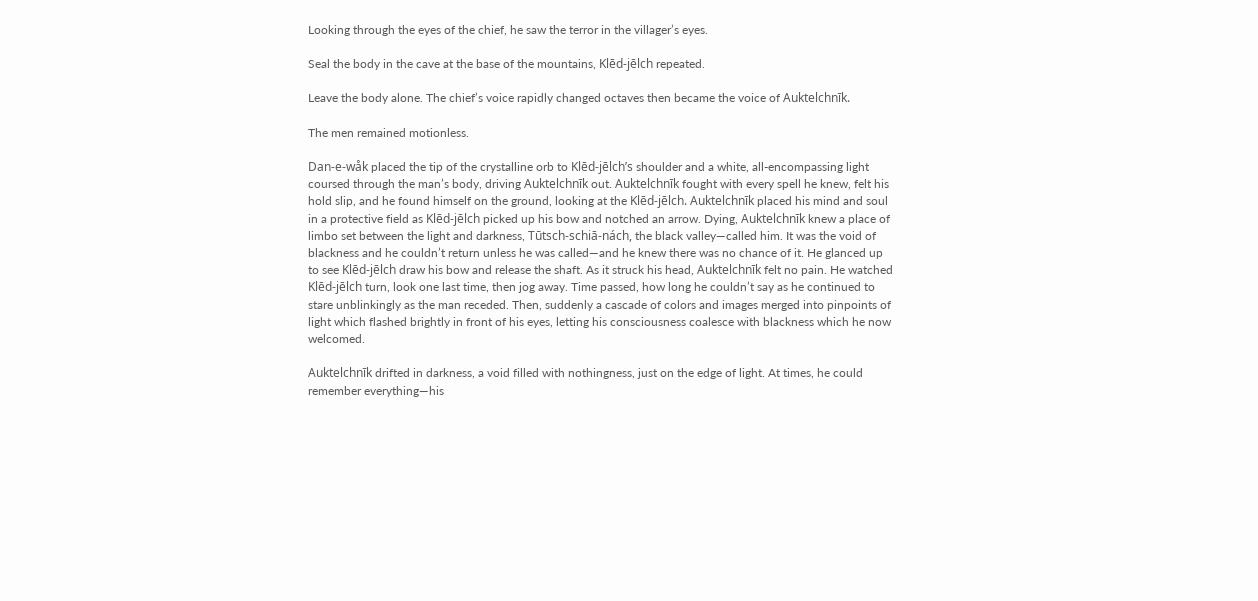Looking through the eyes of the chief, he saw the terror in the villager’s eyes.

Seal the body in the cave at the base of the mountains, Klēd-jēlch repeated.

Leave the body alone. The chief’s voice rapidly changed octaves then became the voice of Auktelchnīk.

The men remained motionless.

Dan-e-wåk placed the tip of the crystalline orb to Klēd-jēlch’s shoulder and a white, all-encompassing light coursed through the man’s body, driving Auktelchnīk out. Auktelchnīk fought with every spell he knew, felt his hold slip, and he found himself on the ground, looking at the Klēd-jēlch. Auktelchnīk placed his mind and soul in a protective field as Klēd-jēlch picked up his bow and notched an arrow. Dying, Auktelchnīk knew a place of limbo set between the light and darkness, Tūtsch-schiā-nách, the black valley—called him. It was the void of blackness and he couldn’t return unless he was called—and he knew there was no chance of it. He glanced up to see Klēd-jēlch draw his bow and release the shaft. As it struck his head, Auktelchnīk felt no pain. He watched Klēd-jēlch turn, look one last time, then jog away. Time passed, how long he couldn’t say as he continued to stare unblinkingly as the man receded. Then, suddenly a cascade of colors and images merged into pinpoints of light which flashed brightly in front of his eyes, letting his consciousness coalesce with blackness which he now welcomed.

Auktelchnīk drifted in darkness, a void filled with nothingness, just on the edge of light. At times, he could remember everything—his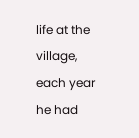life at the village, each year he had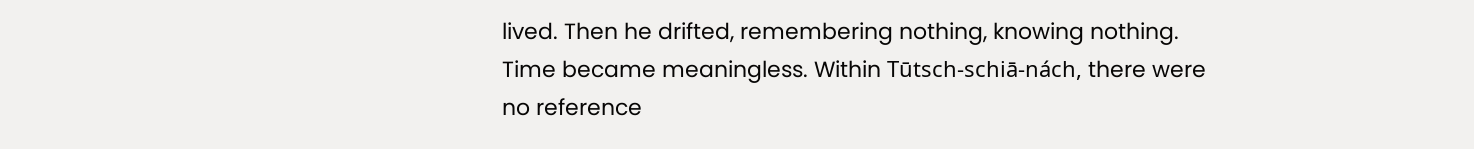lived. Then he drifted, remembering nothing, knowing nothing. Time became meaningless. Within Tūtsch-schiā-nách, there were no reference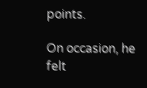points.

On occasion, he felt